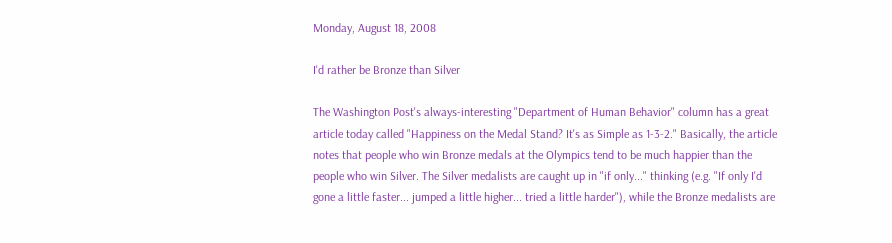Monday, August 18, 2008

I'd rather be Bronze than Silver

The Washington Post's always-interesting "Department of Human Behavior" column has a great article today called "Happiness on the Medal Stand? It's as Simple as 1-3-2." Basically, the article notes that people who win Bronze medals at the Olympics tend to be much happier than the people who win Silver. The Silver medalists are caught up in "if only..." thinking (e.g. "If only I'd gone a little faster... jumped a little higher... tried a little harder"), while the Bronze medalists are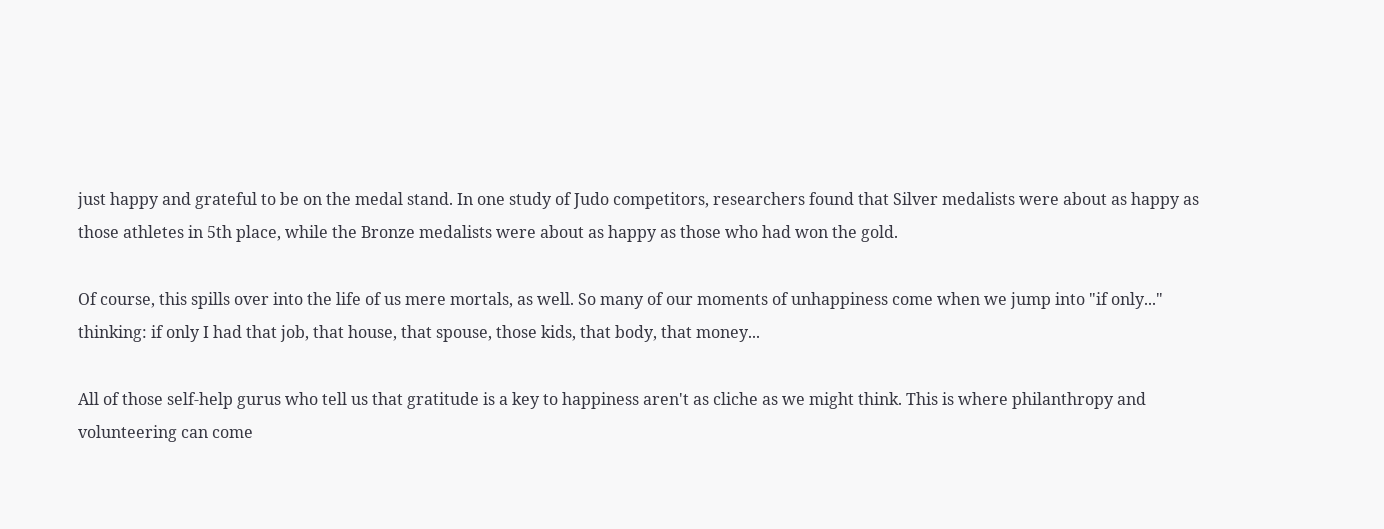just happy and grateful to be on the medal stand. In one study of Judo competitors, researchers found that Silver medalists were about as happy as those athletes in 5th place, while the Bronze medalists were about as happy as those who had won the gold.

Of course, this spills over into the life of us mere mortals, as well. So many of our moments of unhappiness come when we jump into "if only..." thinking: if only I had that job, that house, that spouse, those kids, that body, that money...

All of those self-help gurus who tell us that gratitude is a key to happiness aren't as cliche as we might think. This is where philanthropy and volunteering can come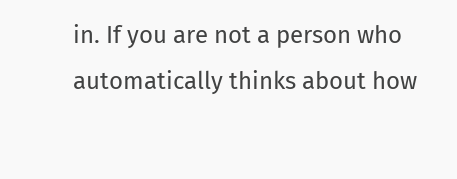in. If you are not a person who automatically thinks about how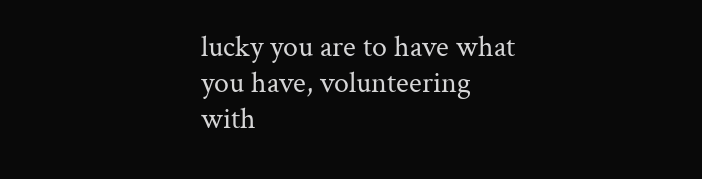lucky you are to have what you have, volunteering with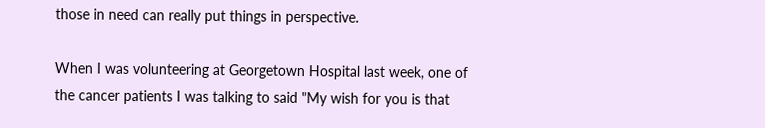those in need can really put things in perspective.

When I was volunteering at Georgetown Hospital last week, one of the cancer patients I was talking to said "My wish for you is that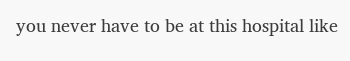you never have to be at this hospital like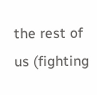the rest of us (fighting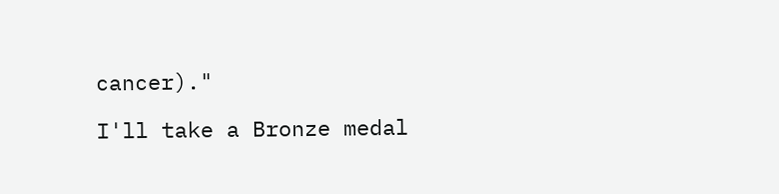cancer)."

I'll take a Bronze medal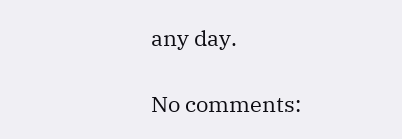any day.

No comments: